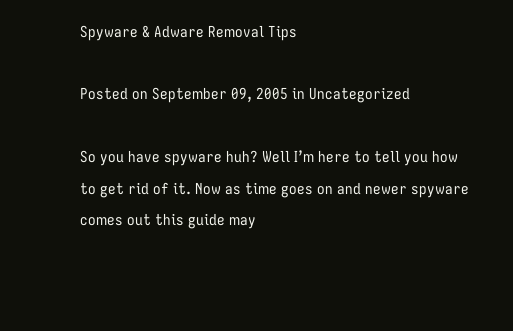Spyware & Adware Removal Tips

Posted on September 09, 2005 in Uncategorized

So you have spyware huh? Well I’m here to tell you how to get rid of it. Now as time goes on and newer spyware comes out this guide may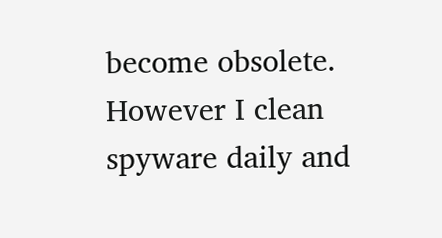become obsolete. However I clean spyware daily and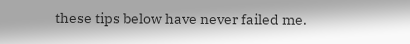these tips below have never failed me.